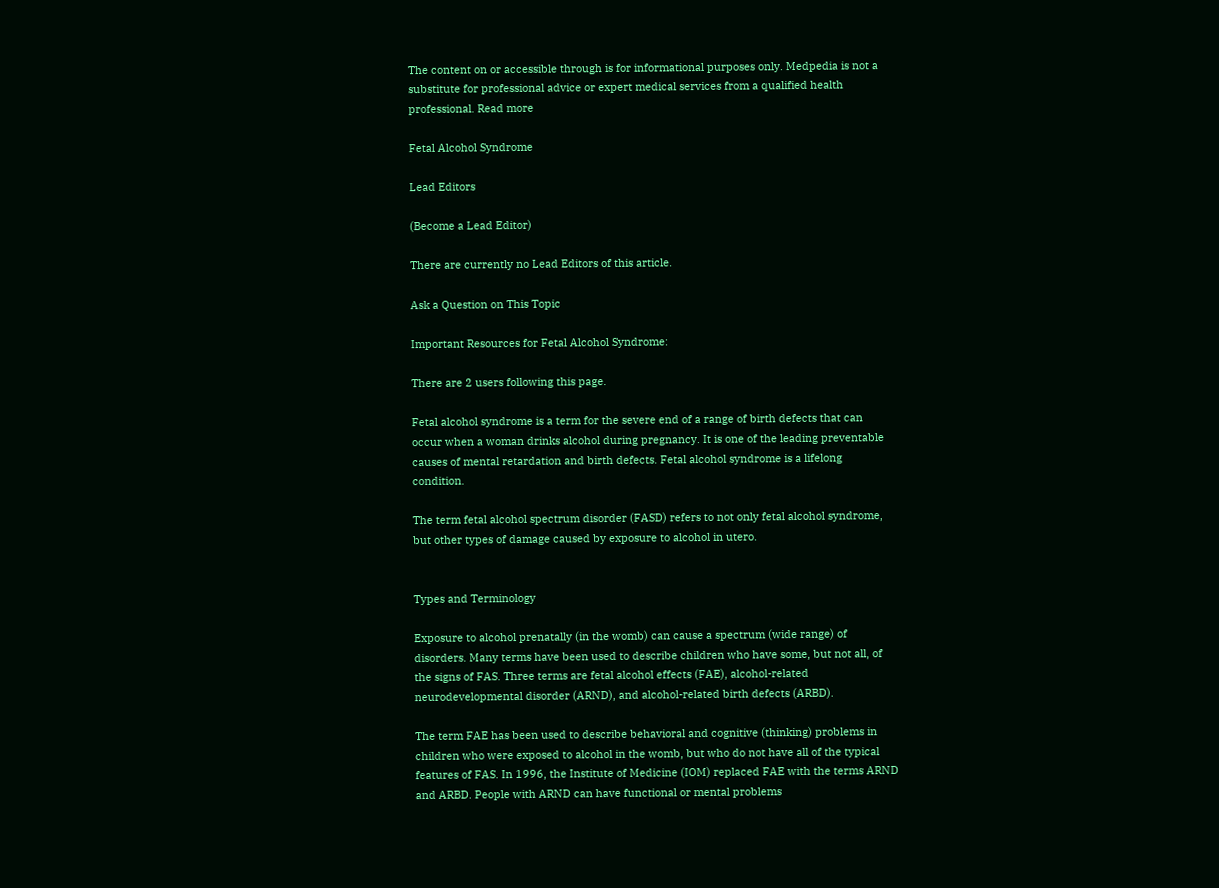The content on or accessible through is for informational purposes only. Medpedia is not a substitute for professional advice or expert medical services from a qualified health professional. Read more

Fetal Alcohol Syndrome

Lead Editors

(Become a Lead Editor)

There are currently no Lead Editors of this article.

Ask a Question on This Topic

Important Resources for Fetal Alcohol Syndrome:

There are 2 users following this page.

Fetal alcohol syndrome is a term for the severe end of a range of birth defects that can occur when a woman drinks alcohol during pregnancy. It is one of the leading preventable causes of mental retardation and birth defects. Fetal alcohol syndrome is a lifelong condition.

The term fetal alcohol spectrum disorder (FASD) refers to not only fetal alcohol syndrome, but other types of damage caused by exposure to alcohol in utero.


Types and Terminology

Exposure to alcohol prenatally (in the womb) can cause a spectrum (wide range) of disorders. Many terms have been used to describe children who have some, but not all, of the signs of FAS. Three terms are fetal alcohol effects (FAE), alcohol-related neurodevelopmental disorder (ARND), and alcohol-related birth defects (ARBD).

The term FAE has been used to describe behavioral and cognitive (thinking) problems in children who were exposed to alcohol in the womb, but who do not have all of the typical features of FAS. In 1996, the Institute of Medicine (IOM) replaced FAE with the terms ARND and ARBD. People with ARND can have functional or mental problems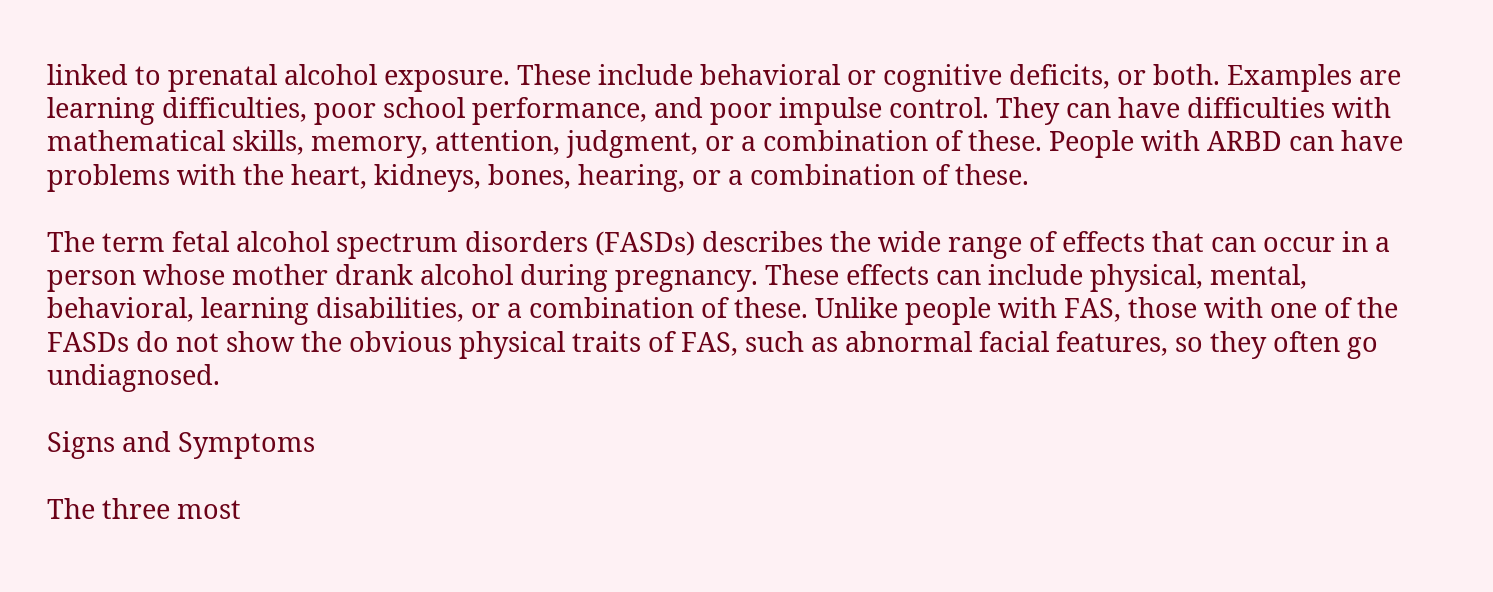linked to prenatal alcohol exposure. These include behavioral or cognitive deficits, or both. Examples are learning difficulties, poor school performance, and poor impulse control. They can have difficulties with mathematical skills, memory, attention, judgment, or a combination of these. People with ARBD can have problems with the heart, kidneys, bones, hearing, or a combination of these.

The term fetal alcohol spectrum disorders (FASDs) describes the wide range of effects that can occur in a person whose mother drank alcohol during pregnancy. These effects can include physical, mental, behavioral, learning disabilities, or a combination of these. Unlike people with FAS, those with one of the FASDs do not show the obvious physical traits of FAS, such as abnormal facial features, so they often go undiagnosed.

Signs and Symptoms

The three most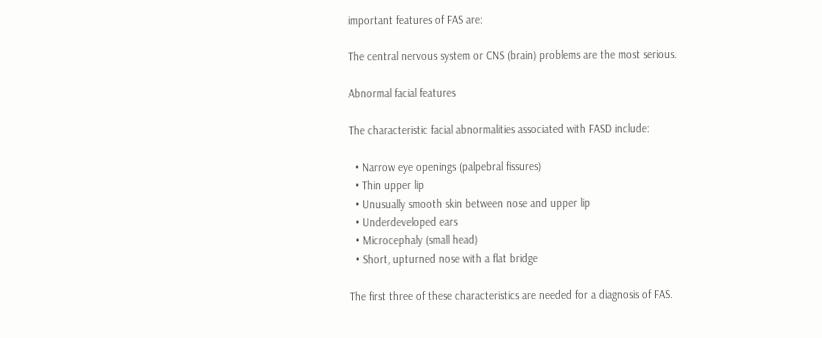important features of FAS are:

The central nervous system or CNS (brain) problems are the most serious.

Abnormal facial features

The characteristic facial abnormalities associated with FASD include:

  • Narrow eye openings (palpebral fissures)
  • Thin upper lip
  • Unusually smooth skin between nose and upper lip
  • Underdeveloped ears
  • Microcephaly (small head)
  • Short, upturned nose with a flat bridge

The first three of these characteristics are needed for a diagnosis of FAS.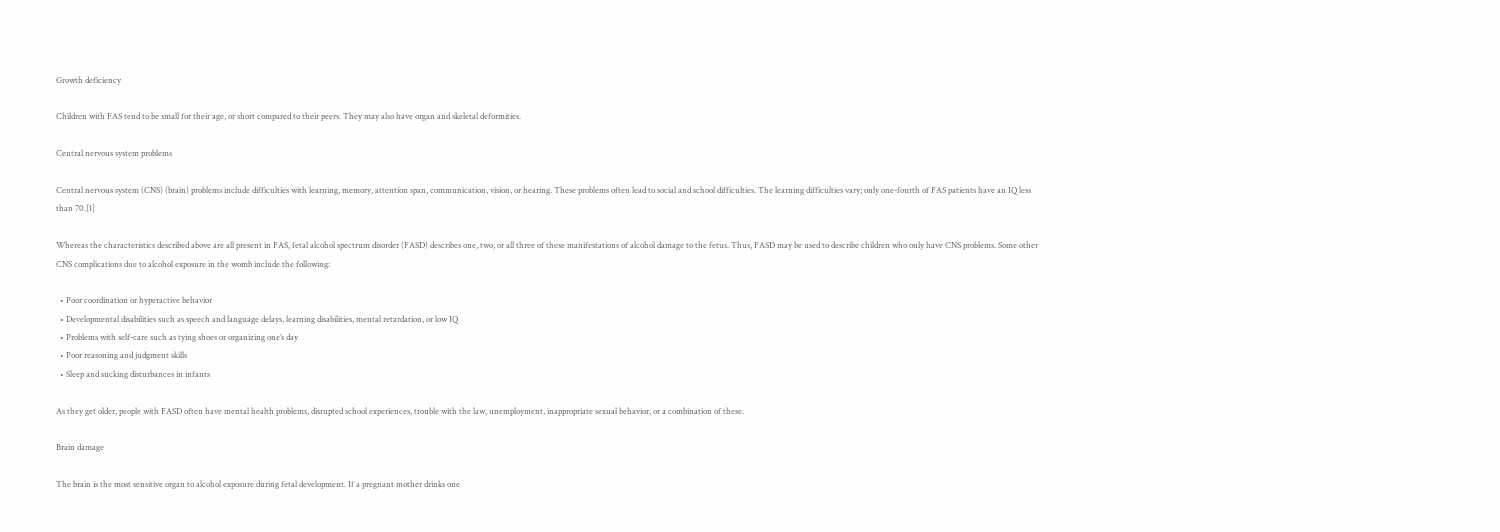Growth deficiency

Children with FAS tend to be small for their age, or short compared to their peers. They may also have organ and skeletal deformities.

Central nervous system problems

Central nervous system (CNS) (brain) problems include difficulties with learning, memory, attention span, communication, vision, or hearing. These problems often lead to social and school difficulties. The learning difficulties vary; only one-fourth of FAS patients have an IQ less than 70.[1]

Whereas the characteristics described above are all present in FAS, fetal alcohol spectrum disorder (FASD) describes one, two, or all three of these manifestations of alcohol damage to the fetus. Thus, FASD may be used to describe children who only have CNS problems. Some other CNS complications due to alcohol exposure in the womb include the following:

  • Poor coordination or hyperactive behavior
  • Developmental disabilities such as speech and language delays, learning disabilities, mental retardation, or low IQ
  • Problems with self-care such as tying shoes or organizing one’s day
  • Poor reasoning and judgment skills
  • Sleep and sucking disturbances in infants

As they get older, people with FASD often have mental health problems, disrupted school experiences, trouble with the law, unemployment, inappropriate sexual behavior, or a combination of these.

Brain damage

The brain is the most sensitive organ to alcohol exposure during fetal development. If a pregnant mother drinks one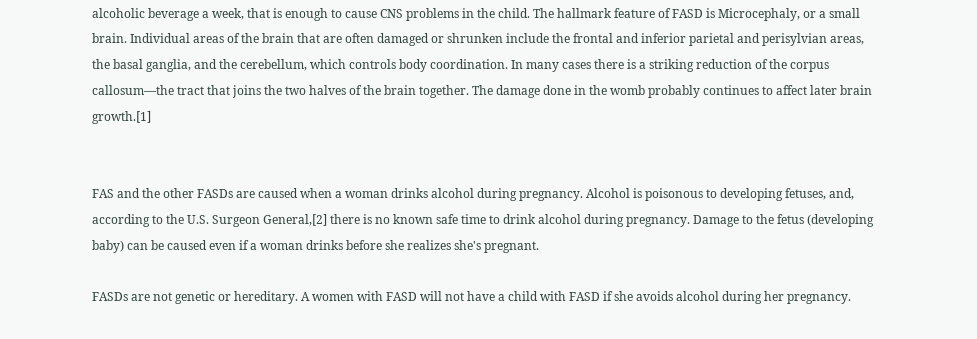alcoholic beverage a week, that is enough to cause CNS problems in the child. The hallmark feature of FASD is Microcephaly, or a small brain. Individual areas of the brain that are often damaged or shrunken include the frontal and inferior parietal and perisylvian areas, the basal ganglia, and the cerebellum, which controls body coordination. In many cases there is a striking reduction of the corpus callosum—the tract that joins the two halves of the brain together. The damage done in the womb probably continues to affect later brain growth.[1]


FAS and the other FASDs are caused when a woman drinks alcohol during pregnancy. Alcohol is poisonous to developing fetuses, and, according to the U.S. Surgeon General,[2] there is no known safe time to drink alcohol during pregnancy. Damage to the fetus (developing baby) can be caused even if a woman drinks before she realizes she's pregnant.

FASDs are not genetic or hereditary. A women with FASD will not have a child with FASD if she avoids alcohol during her pregnancy.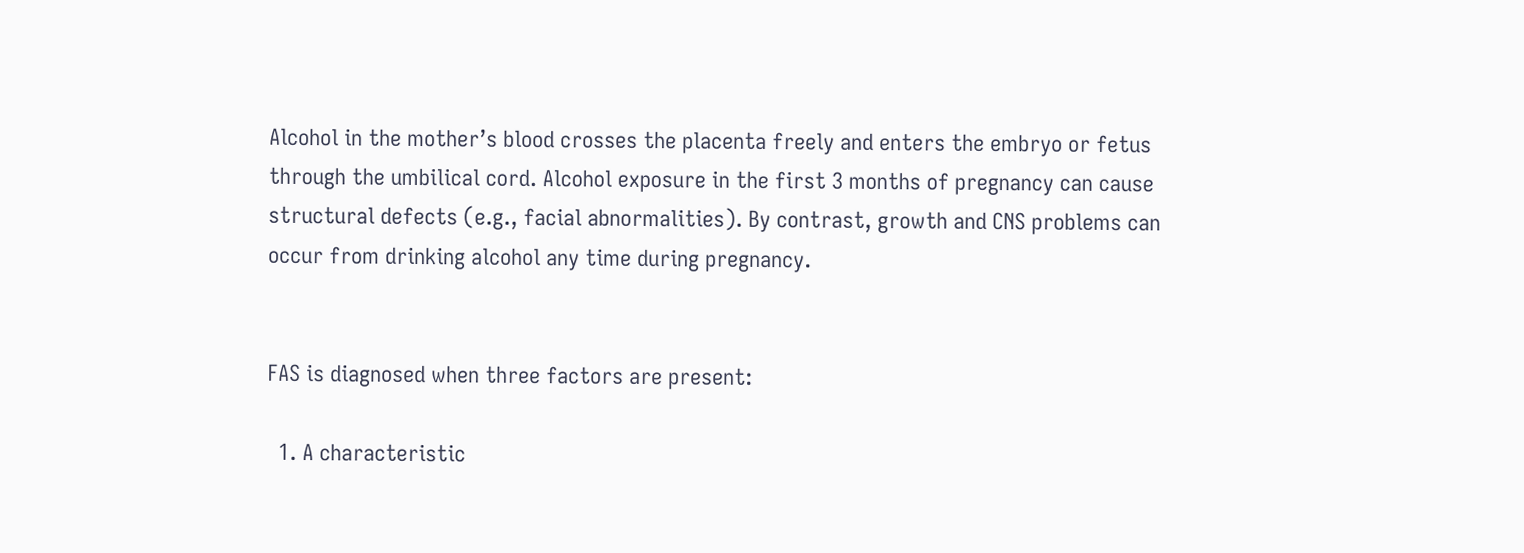Alcohol in the mother’s blood crosses the placenta freely and enters the embryo or fetus through the umbilical cord. Alcohol exposure in the first 3 months of pregnancy can cause structural defects (e.g., facial abnormalities). By contrast, growth and CNS problems can occur from drinking alcohol any time during pregnancy.


FAS is diagnosed when three factors are present:

  1. A characteristic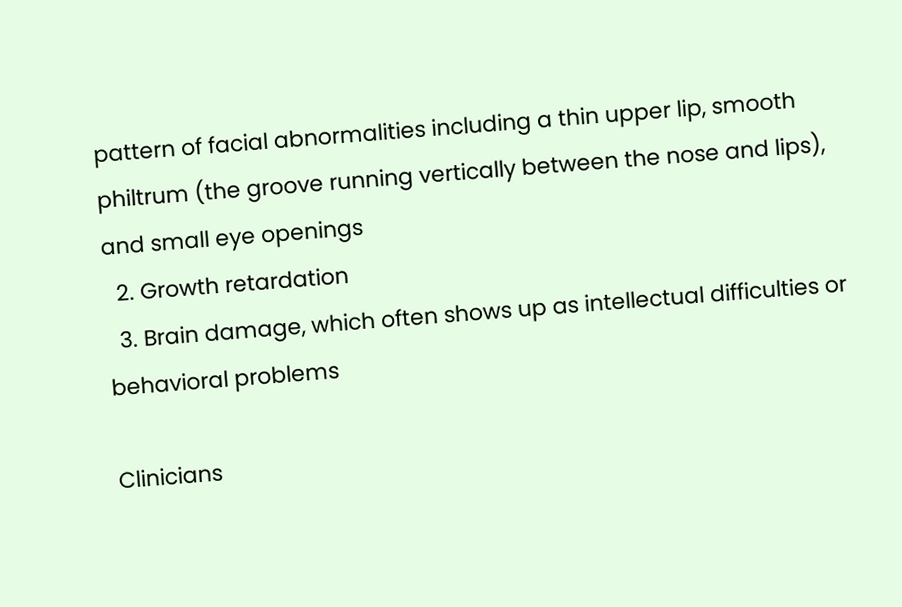pattern of facial abnormalities including a thin upper lip, smooth philtrum (the groove running vertically between the nose and lips), and small eye openings
  2. Growth retardation
  3. Brain damage, which often shows up as intellectual difficulties or behavioral problems

Clinicians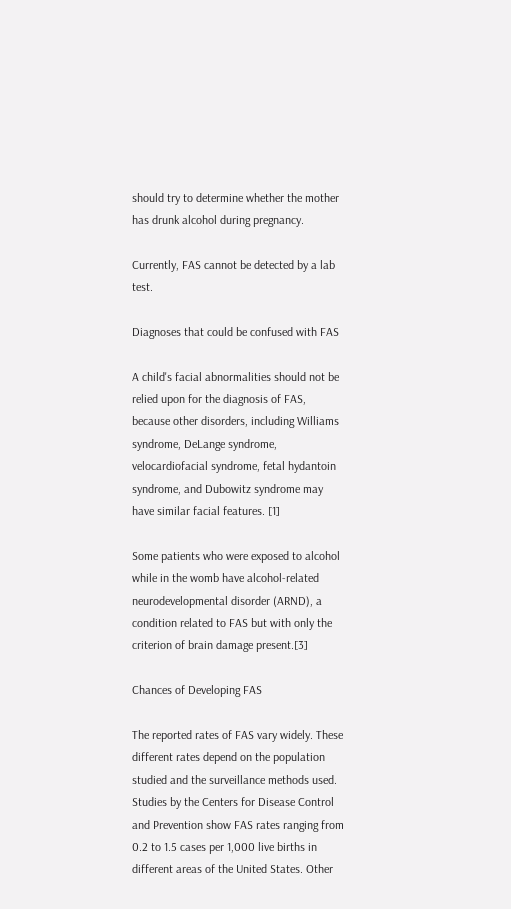should try to determine whether the mother has drunk alcohol during pregnancy.

Currently, FAS cannot be detected by a lab test.

Diagnoses that could be confused with FAS

A child's facial abnormalities should not be relied upon for the diagnosis of FAS, because other disorders, including Williams syndrome, DeLange syndrome, velocardiofacial syndrome, fetal hydantoin syndrome, and Dubowitz syndrome may have similar facial features. [1]

Some patients who were exposed to alcohol while in the womb have alcohol-related neurodevelopmental disorder (ARND), a condition related to FAS but with only the criterion of brain damage present.[3]

Chances of Developing FAS

The reported rates of FAS vary widely. These different rates depend on the population studied and the surveillance methods used. Studies by the Centers for Disease Control and Prevention show FAS rates ranging from 0.2 to 1.5 cases per 1,000 live births in different areas of the United States. Other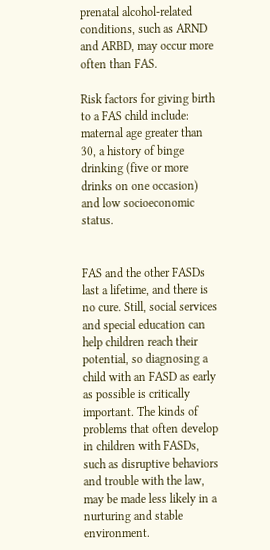prenatal alcohol-related conditions, such as ARND and ARBD, may occur more often than FAS.

Risk factors for giving birth to a FAS child include: maternal age greater than 30, a history of binge drinking (five or more drinks on one occasion) and low socioeconomic status.


FAS and the other FASDs last a lifetime, and there is no cure. Still, social services and special education can help children reach their potential, so diagnosing a child with an FASD as early as possible is critically important. The kinds of problems that often develop in children with FASDs, such as disruptive behaviors and trouble with the law, may be made less likely in a nurturing and stable environment.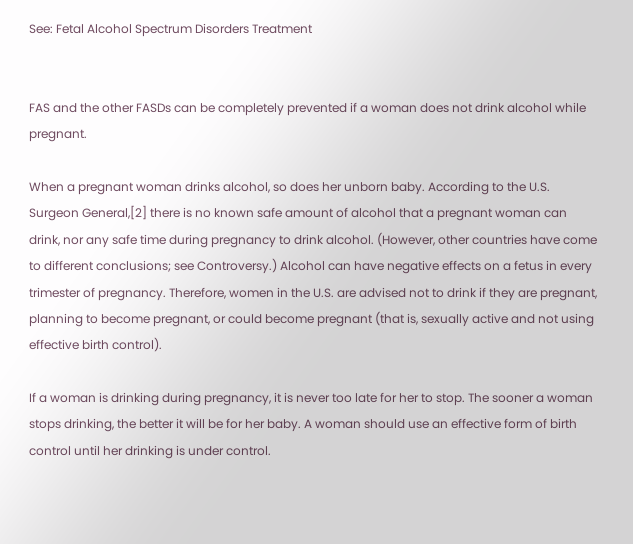See: Fetal Alcohol Spectrum Disorders Treatment


FAS and the other FASDs can be completely prevented if a woman does not drink alcohol while pregnant.

When a pregnant woman drinks alcohol, so does her unborn baby. According to the U.S. Surgeon General,[2] there is no known safe amount of alcohol that a pregnant woman can drink, nor any safe time during pregnancy to drink alcohol. (However, other countries have come to different conclusions; see Controversy.) Alcohol can have negative effects on a fetus in every trimester of pregnancy. Therefore, women in the U.S. are advised not to drink if they are pregnant, planning to become pregnant, or could become pregnant (that is, sexually active and not using effective birth control).

If a woman is drinking during pregnancy, it is never too late for her to stop. The sooner a woman stops drinking, the better it will be for her baby. A woman should use an effective form of birth control until her drinking is under control.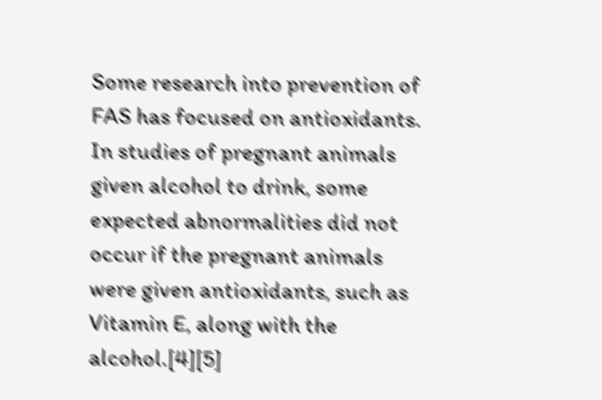Some research into prevention of FAS has focused on antioxidants. In studies of pregnant animals given alcohol to drink, some expected abnormalities did not occur if the pregnant animals were given antioxidants, such as Vitamin E, along with the alcohol.[4][5]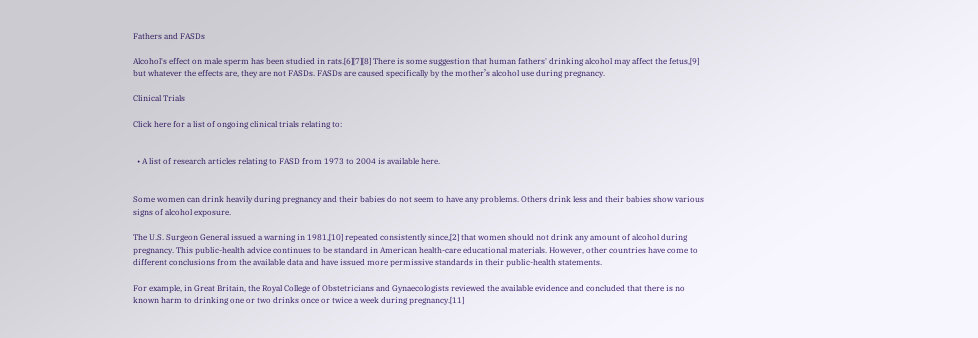Fathers and FASDs

Alcohol's effect on male sperm has been studied in rats.[6][7][8] There is some suggestion that human fathers' drinking alcohol may affect the fetus,[9] but whatever the effects are, they are not FASDs. FASDs are caused specifically by the mother’s alcohol use during pregnancy.

Clinical Trials

Click here for a list of ongoing clinical trials relating to:


  • A list of research articles relating to FASD from 1973 to 2004 is available here.


Some women can drink heavily during pregnancy and their babies do not seem to have any problems. Others drink less and their babies show various signs of alcohol exposure.

The U.S. Surgeon General issued a warning in 1981,[10] repeated consistently since,[2] that women should not drink any amount of alcohol during pregnancy. This public-health advice continues to be standard in American health-care educational materials. However, other countries have come to different conclusions from the available data and have issued more permissive standards in their public-health statements.

For example, in Great Britain, the Royal College of Obstetricians and Gynaecologists reviewed the available evidence and concluded that there is no known harm to drinking one or two drinks once or twice a week during pregnancy.[11]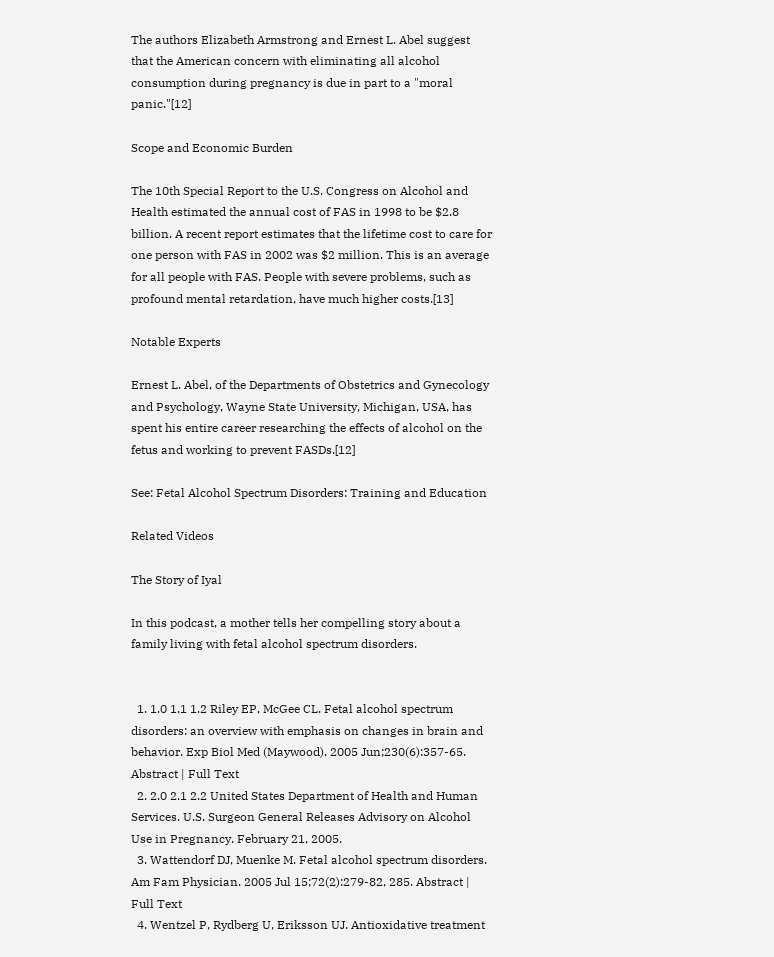The authors Elizabeth Armstrong and Ernest L. Abel suggest that the American concern with eliminating all alcohol consumption during pregnancy is due in part to a "moral panic."[12]

Scope and Economic Burden

The 10th Special Report to the U.S. Congress on Alcohol and Health estimated the annual cost of FAS in 1998 to be $2.8 billion. A recent report estimates that the lifetime cost to care for one person with FAS in 2002 was $2 million. This is an average for all people with FAS. People with severe problems, such as profound mental retardation, have much higher costs.[13]

Notable Experts

Ernest L. Abel, of the Departments of Obstetrics and Gynecology and Psychology, Wayne State University, Michigan, USA, has spent his entire career researching the effects of alcohol on the fetus and working to prevent FASDs.[12]

See: Fetal Alcohol Spectrum Disorders: Training and Education

Related Videos

The Story of Iyal

In this podcast, a mother tells her compelling story about a family living with fetal alcohol spectrum disorders.


  1. 1.0 1.1 1.2 Riley EP, McGee CL. Fetal alcohol spectrum disorders: an overview with emphasis on changes in brain and behavior. Exp Biol Med (Maywood). 2005 Jun;230(6):357-65. Abstract | Full Text
  2. 2.0 2.1 2.2 United States Department of Health and Human Services. U.S. Surgeon General Releases Advisory on Alcohol Use in Pregnancy. February 21, 2005.
  3. Wattendorf DJ, Muenke M. Fetal alcohol spectrum disorders. Am Fam Physician. 2005 Jul 15;72(2):279-82, 285. Abstract | Full Text
  4. Wentzel P, Rydberg U, Eriksson UJ. Antioxidative treatment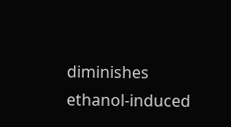diminishes ethanol-induced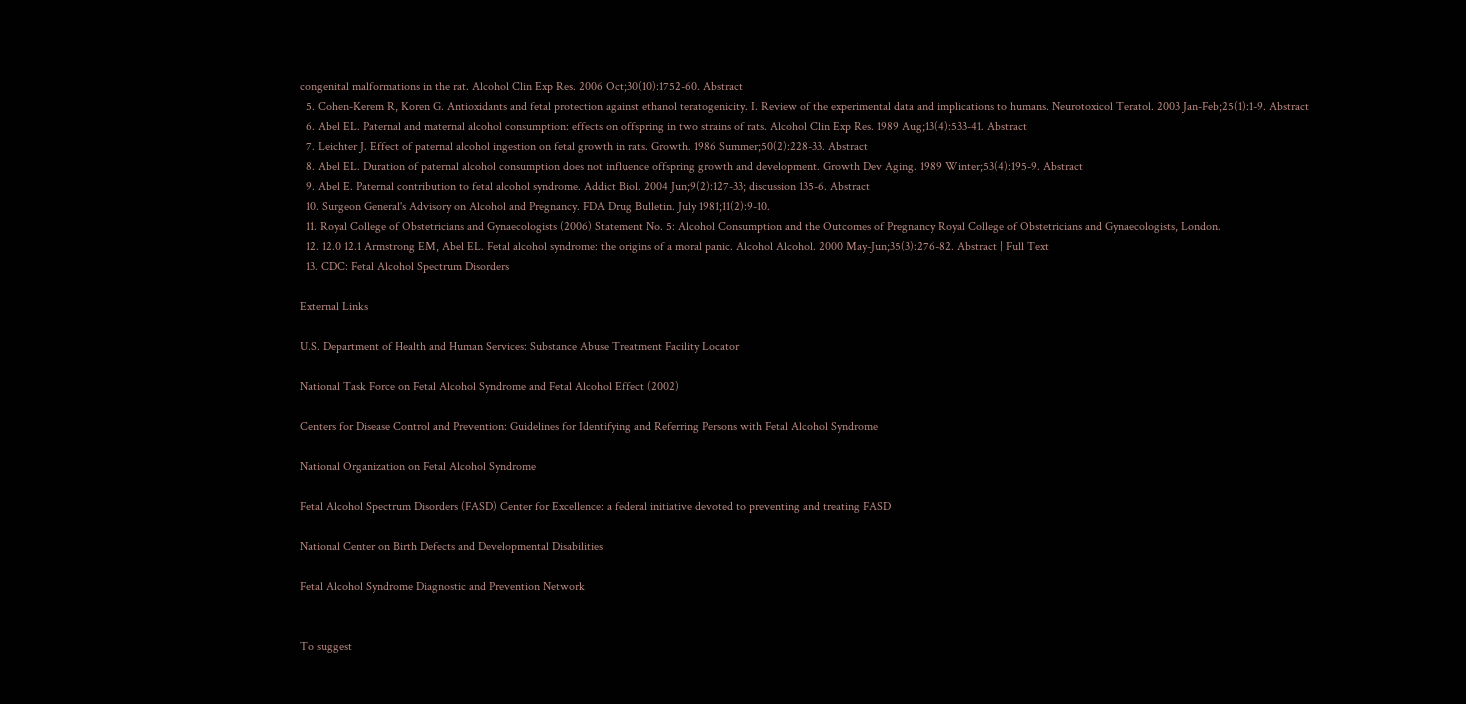congenital malformations in the rat. Alcohol Clin Exp Res. 2006 Oct;30(10):1752-60. Abstract
  5. Cohen-Kerem R, Koren G. Antioxidants and fetal protection against ethanol teratogenicity. I. Review of the experimental data and implications to humans. Neurotoxicol Teratol. 2003 Jan-Feb;25(1):1-9. Abstract
  6. Abel EL. Paternal and maternal alcohol consumption: effects on offspring in two strains of rats. Alcohol Clin Exp Res. 1989 Aug;13(4):533-41. Abstract
  7. Leichter J. Effect of paternal alcohol ingestion on fetal growth in rats. Growth. 1986 Summer;50(2):228-33. Abstract
  8. Abel EL. Duration of paternal alcohol consumption does not influence offspring growth and development. Growth Dev Aging. 1989 Winter;53(4):195-9. Abstract
  9. Abel E. Paternal contribution to fetal alcohol syndrome. Addict Biol. 2004 Jun;9(2):127-33; discussion 135-6. Abstract
  10. Surgeon General's Advisory on Alcohol and Pregnancy. FDA Drug Bulletin. July 1981;11(2):9-10.
  11. Royal College of Obstetricians and Gynaecologists (2006) Statement No. 5: Alcohol Consumption and the Outcomes of Pregnancy Royal College of Obstetricians and Gynaecologists, London.
  12. 12.0 12.1 Armstrong EM, Abel EL. Fetal alcohol syndrome: the origins of a moral panic. Alcohol Alcohol. 2000 May-Jun;35(3):276-82. Abstract | Full Text
  13. CDC: Fetal Alcohol Spectrum Disorders

External Links

U.S. Department of Health and Human Services: Substance Abuse Treatment Facility Locator

National Task Force on Fetal Alcohol Syndrome and Fetal Alcohol Effect (2002)

Centers for Disease Control and Prevention: Guidelines for Identifying and Referring Persons with Fetal Alcohol Syndrome

National Organization on Fetal Alcohol Syndrome

Fetal Alcohol Spectrum Disorders (FASD) Center for Excellence: a federal initiative devoted to preventing and treating FASD

National Center on Birth Defects and Developmental Disabilities

Fetal Alcohol Syndrome Diagnostic and Prevention Network


To suggest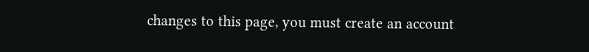changes to this page, you must create an account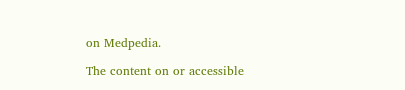on Medpedia.

The content on or accessible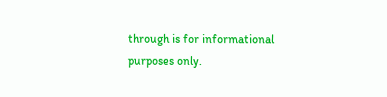through is for informational purposes only.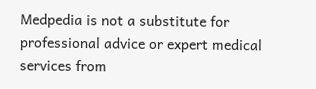Medpedia is not a substitute for professional advice or expert medical services from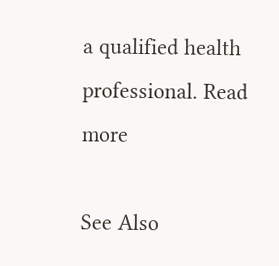a qualified health professional. Read more

See Also